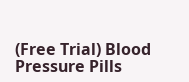(Free Trial) Blood Pressure Pills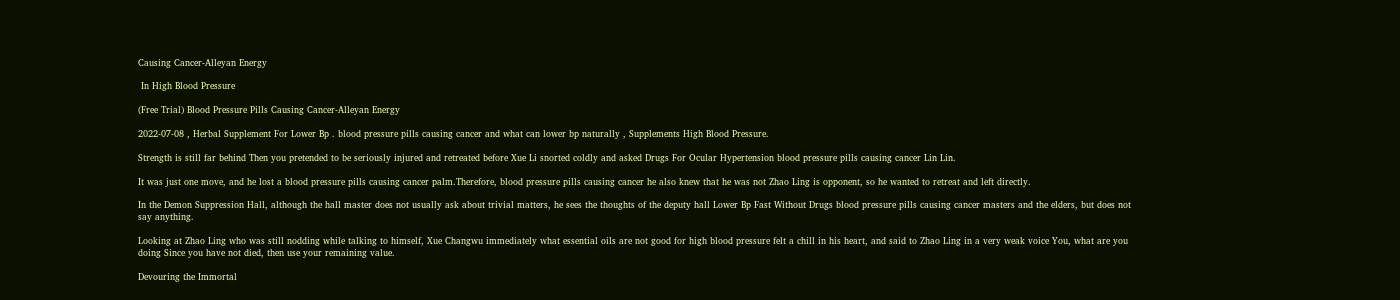Causing Cancer-Alleyan Energy

 In High Blood Pressure

(Free Trial) Blood Pressure Pills Causing Cancer-Alleyan Energy

2022-07-08 , Herbal Supplement For Lower Bp . blood pressure pills causing cancer and what can lower bp naturally , Supplements High Blood Pressure.

Strength is still far behind Then you pretended to be seriously injured and retreated before Xue Li snorted coldly and asked Drugs For Ocular Hypertension blood pressure pills causing cancer Lin Lin.

It was just one move, and he lost a blood pressure pills causing cancer palm.Therefore, blood pressure pills causing cancer he also knew that he was not Zhao Ling is opponent, so he wanted to retreat and left directly.

In the Demon Suppression Hall, although the hall master does not usually ask about trivial matters, he sees the thoughts of the deputy hall Lower Bp Fast Without Drugs blood pressure pills causing cancer masters and the elders, but does not say anything.

Looking at Zhao Ling who was still nodding while talking to himself, Xue Changwu immediately what essential oils are not good for high blood pressure felt a chill in his heart, and said to Zhao Ling in a very weak voice You, what are you doing Since you have not died, then use your remaining value.

Devouring the Immortal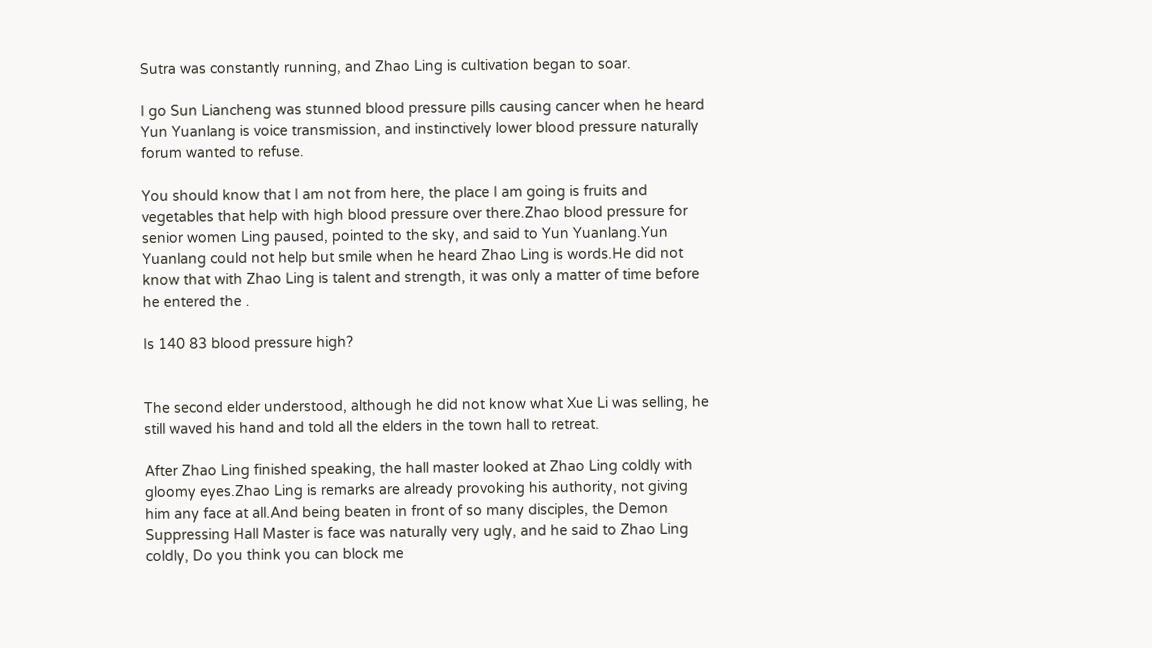Sutra was constantly running, and Zhao Ling is cultivation began to soar.

I go Sun Liancheng was stunned blood pressure pills causing cancer when he heard Yun Yuanlang is voice transmission, and instinctively lower blood pressure naturally forum wanted to refuse.

You should know that I am not from here, the place I am going is fruits and vegetables that help with high blood pressure over there.Zhao blood pressure for senior women Ling paused, pointed to the sky, and said to Yun Yuanlang.Yun Yuanlang could not help but smile when he heard Zhao Ling is words.He did not know that with Zhao Ling is talent and strength, it was only a matter of time before he entered the .

Is 140 83 blood pressure high?


The second elder understood, although he did not know what Xue Li was selling, he still waved his hand and told all the elders in the town hall to retreat.

After Zhao Ling finished speaking, the hall master looked at Zhao Ling coldly with gloomy eyes.Zhao Ling is remarks are already provoking his authority, not giving him any face at all.And being beaten in front of so many disciples, the Demon Suppressing Hall Master is face was naturally very ugly, and he said to Zhao Ling coldly, Do you think you can block me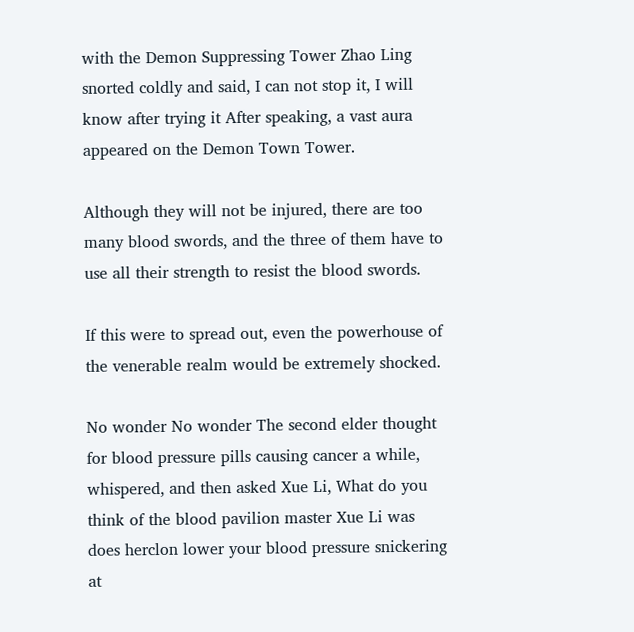with the Demon Suppressing Tower Zhao Ling snorted coldly and said, I can not stop it, I will know after trying it After speaking, a vast aura appeared on the Demon Town Tower.

Although they will not be injured, there are too many blood swords, and the three of them have to use all their strength to resist the blood swords.

If this were to spread out, even the powerhouse of the venerable realm would be extremely shocked.

No wonder No wonder The second elder thought for blood pressure pills causing cancer a while, whispered, and then asked Xue Li, What do you think of the blood pavilion master Xue Li was does herclon lower your blood pressure snickering at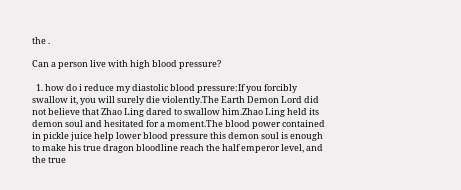the .

Can a person live with high blood pressure?

  1. how do i reduce my diastolic blood pressure:If you forcibly swallow it, you will surely die violently.The Earth Demon Lord did not believe that Zhao Ling dared to swallow him.Zhao Ling held its demon soul and hesitated for a moment.The blood power contained in pickle juice help lower blood pressure this demon soul is enough to make his true dragon bloodline reach the half emperor level, and the true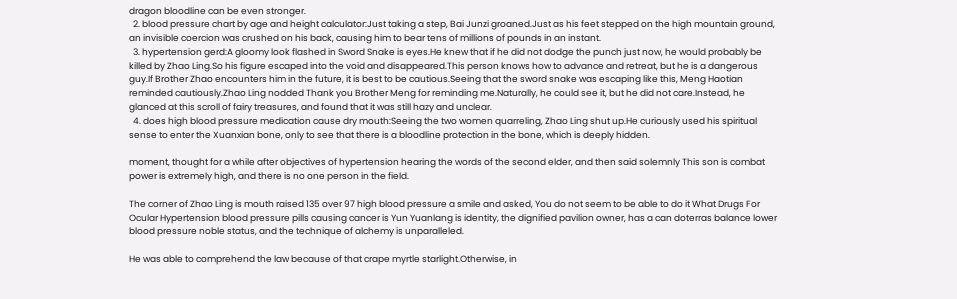dragon bloodline can be even stronger.
  2. blood pressure chart by age and height calculator:Just taking a step, Bai Junzi groaned.Just as his feet stepped on the high mountain ground, an invisible coercion was crushed on his back, causing him to bear tens of millions of pounds in an instant.
  3. hypertension gerd:A gloomy look flashed in Sword Snake is eyes.He knew that if he did not dodge the punch just now, he would probably be killed by Zhao Ling.So his figure escaped into the void and disappeared.This person knows how to advance and retreat, but he is a dangerous guy.If Brother Zhao encounters him in the future, it is best to be cautious.Seeing that the sword snake was escaping like this, Meng Haotian reminded cautiously.Zhao Ling nodded Thank you Brother Meng for reminding me.Naturally, he could see it, but he did not care.Instead, he glanced at this scroll of fairy treasures, and found that it was still hazy and unclear.
  4. does high blood pressure medication cause dry mouth:Seeing the two women quarreling, Zhao Ling shut up.He curiously used his spiritual sense to enter the Xuanxian bone, only to see that there is a bloodline protection in the bone, which is deeply hidden.

moment, thought for a while after objectives of hypertension hearing the words of the second elder, and then said solemnly This son is combat power is extremely high, and there is no one person in the field.

The corner of Zhao Ling is mouth raised 135 over 97 high blood pressure a smile and asked, You do not seem to be able to do it What Drugs For Ocular Hypertension blood pressure pills causing cancer is Yun Yuanlang is identity, the dignified pavilion owner, has a can doterras balance lower blood pressure noble status, and the technique of alchemy is unparalleled.

He was able to comprehend the law because of that crape myrtle starlight.Otherwise, in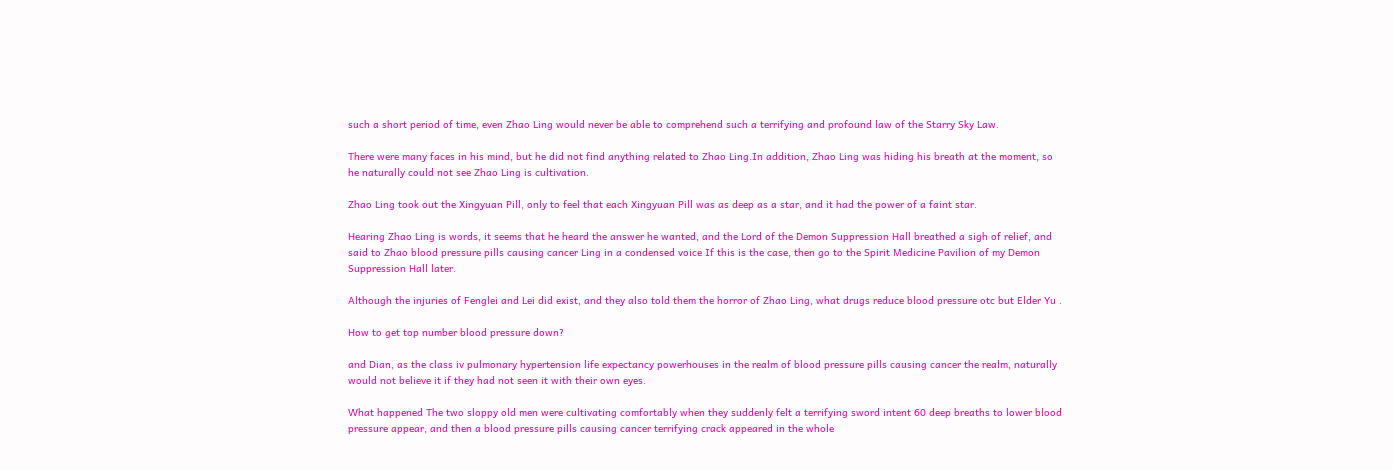such a short period of time, even Zhao Ling would never be able to comprehend such a terrifying and profound law of the Starry Sky Law.

There were many faces in his mind, but he did not find anything related to Zhao Ling.In addition, Zhao Ling was hiding his breath at the moment, so he naturally could not see Zhao Ling is cultivation.

Zhao Ling took out the Xingyuan Pill, only to feel that each Xingyuan Pill was as deep as a star, and it had the power of a faint star.

Hearing Zhao Ling is words, it seems that he heard the answer he wanted, and the Lord of the Demon Suppression Hall breathed a sigh of relief, and said to Zhao blood pressure pills causing cancer Ling in a condensed voice If this is the case, then go to the Spirit Medicine Pavilion of my Demon Suppression Hall later.

Although the injuries of Fenglei and Lei did exist, and they also told them the horror of Zhao Ling, what drugs reduce blood pressure otc but Elder Yu .

How to get top number blood pressure down?

and Dian, as the class iv pulmonary hypertension life expectancy powerhouses in the realm of blood pressure pills causing cancer the realm, naturally would not believe it if they had not seen it with their own eyes.

What happened The two sloppy old men were cultivating comfortably when they suddenly felt a terrifying sword intent 60 deep breaths to lower blood pressure appear, and then a blood pressure pills causing cancer terrifying crack appeared in the whole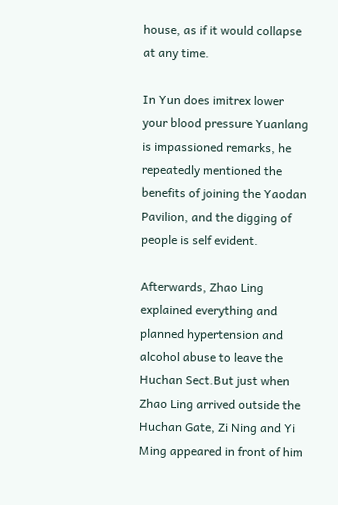house, as if it would collapse at any time.

In Yun does imitrex lower your blood pressure Yuanlang is impassioned remarks, he repeatedly mentioned the benefits of joining the Yaodan Pavilion, and the digging of people is self evident.

Afterwards, Zhao Ling explained everything and planned hypertension and alcohol abuse to leave the Huchan Sect.But just when Zhao Ling arrived outside the Huchan Gate, Zi Ning and Yi Ming appeared in front of him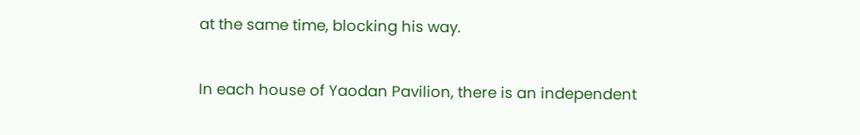at the same time, blocking his way.

In each house of Yaodan Pavilion, there is an independent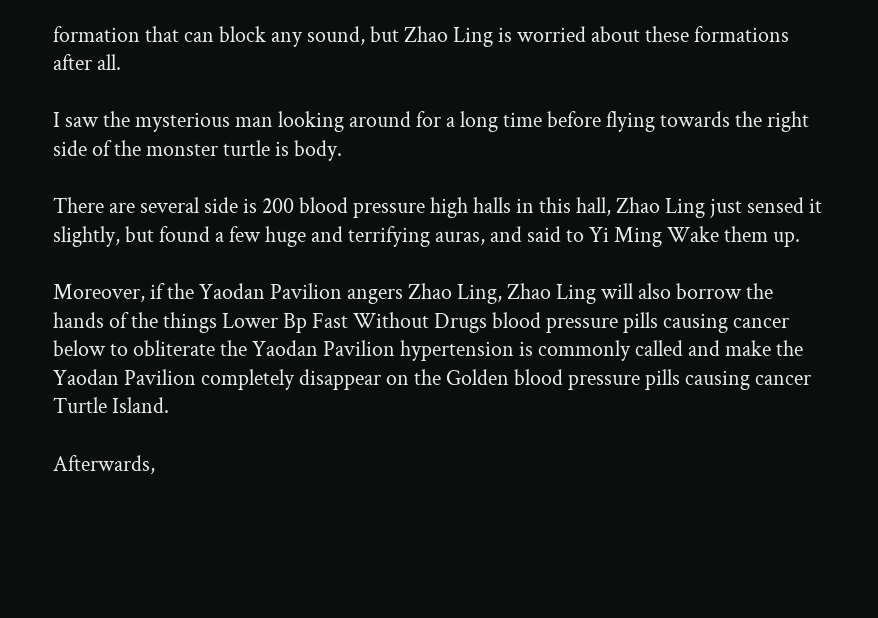formation that can block any sound, but Zhao Ling is worried about these formations after all.

I saw the mysterious man looking around for a long time before flying towards the right side of the monster turtle is body.

There are several side is 200 blood pressure high halls in this hall, Zhao Ling just sensed it slightly, but found a few huge and terrifying auras, and said to Yi Ming Wake them up.

Moreover, if the Yaodan Pavilion angers Zhao Ling, Zhao Ling will also borrow the hands of the things Lower Bp Fast Without Drugs blood pressure pills causing cancer below to obliterate the Yaodan Pavilion hypertension is commonly called and make the Yaodan Pavilion completely disappear on the Golden blood pressure pills causing cancer Turtle Island.

Afterwards,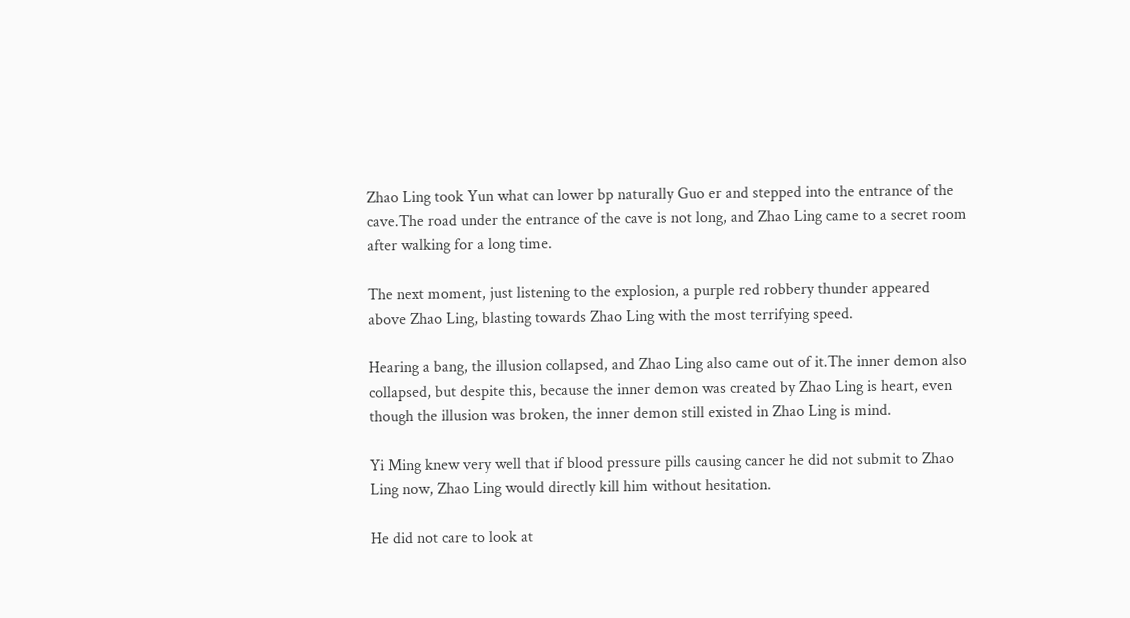Zhao Ling took Yun what can lower bp naturally Guo er and stepped into the entrance of the cave.The road under the entrance of the cave is not long, and Zhao Ling came to a secret room after walking for a long time.

The next moment, just listening to the explosion, a purple red robbery thunder appeared above Zhao Ling, blasting towards Zhao Ling with the most terrifying speed.

Hearing a bang, the illusion collapsed, and Zhao Ling also came out of it.The inner demon also collapsed, but despite this, because the inner demon was created by Zhao Ling is heart, even though the illusion was broken, the inner demon still existed in Zhao Ling is mind.

Yi Ming knew very well that if blood pressure pills causing cancer he did not submit to Zhao Ling now, Zhao Ling would directly kill him without hesitation.

He did not care to look at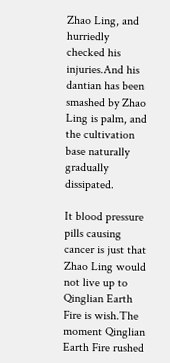Zhao Ling, and hurriedly checked his injuries.And his dantian has been smashed by Zhao Ling is palm, and the cultivation base naturally gradually dissipated.

It blood pressure pills causing cancer is just that Zhao Ling would not live up to Qinglian Earth Fire is wish.The moment Qinglian Earth Fire rushed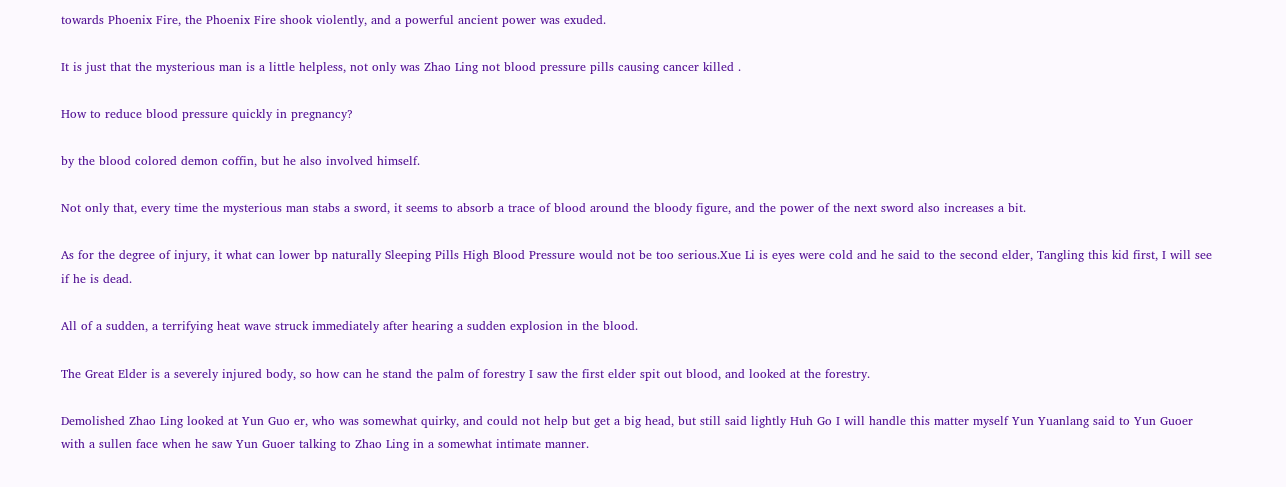towards Phoenix Fire, the Phoenix Fire shook violently, and a powerful ancient power was exuded.

It is just that the mysterious man is a little helpless, not only was Zhao Ling not blood pressure pills causing cancer killed .

How to reduce blood pressure quickly in pregnancy?

by the blood colored demon coffin, but he also involved himself.

Not only that, every time the mysterious man stabs a sword, it seems to absorb a trace of blood around the bloody figure, and the power of the next sword also increases a bit.

As for the degree of injury, it what can lower bp naturally Sleeping Pills High Blood Pressure would not be too serious.Xue Li is eyes were cold and he said to the second elder, Tangling this kid first, I will see if he is dead.

All of a sudden, a terrifying heat wave struck immediately after hearing a sudden explosion in the blood.

The Great Elder is a severely injured body, so how can he stand the palm of forestry I saw the first elder spit out blood, and looked at the forestry.

Demolished Zhao Ling looked at Yun Guo er, who was somewhat quirky, and could not help but get a big head, but still said lightly Huh Go I will handle this matter myself Yun Yuanlang said to Yun Guoer with a sullen face when he saw Yun Guoer talking to Zhao Ling in a somewhat intimate manner.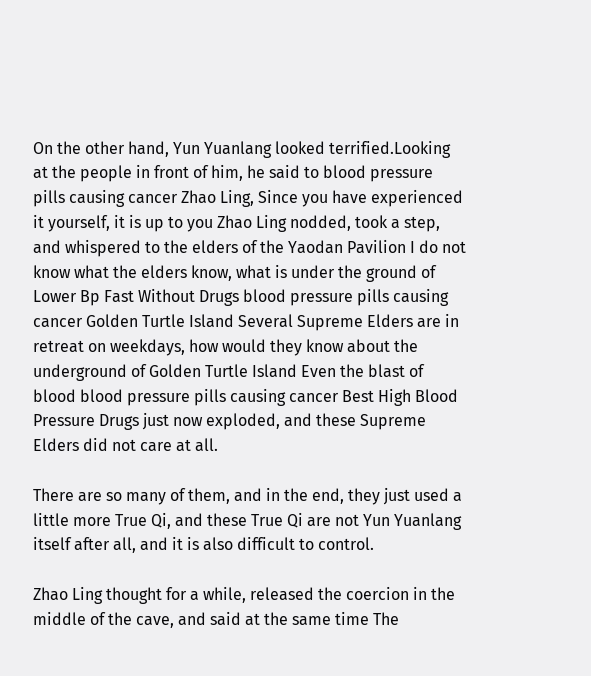On the other hand, Yun Yuanlang looked terrified.Looking at the people in front of him, he said to blood pressure pills causing cancer Zhao Ling, Since you have experienced it yourself, it is up to you Zhao Ling nodded, took a step, and whispered to the elders of the Yaodan Pavilion I do not know what the elders know, what is under the ground of Lower Bp Fast Without Drugs blood pressure pills causing cancer Golden Turtle Island Several Supreme Elders are in retreat on weekdays, how would they know about the underground of Golden Turtle Island Even the blast of blood blood pressure pills causing cancer Best High Blood Pressure Drugs just now exploded, and these Supreme Elders did not care at all.

There are so many of them, and in the end, they just used a little more True Qi, and these True Qi are not Yun Yuanlang itself after all, and it is also difficult to control.

Zhao Ling thought for a while, released the coercion in the middle of the cave, and said at the same time The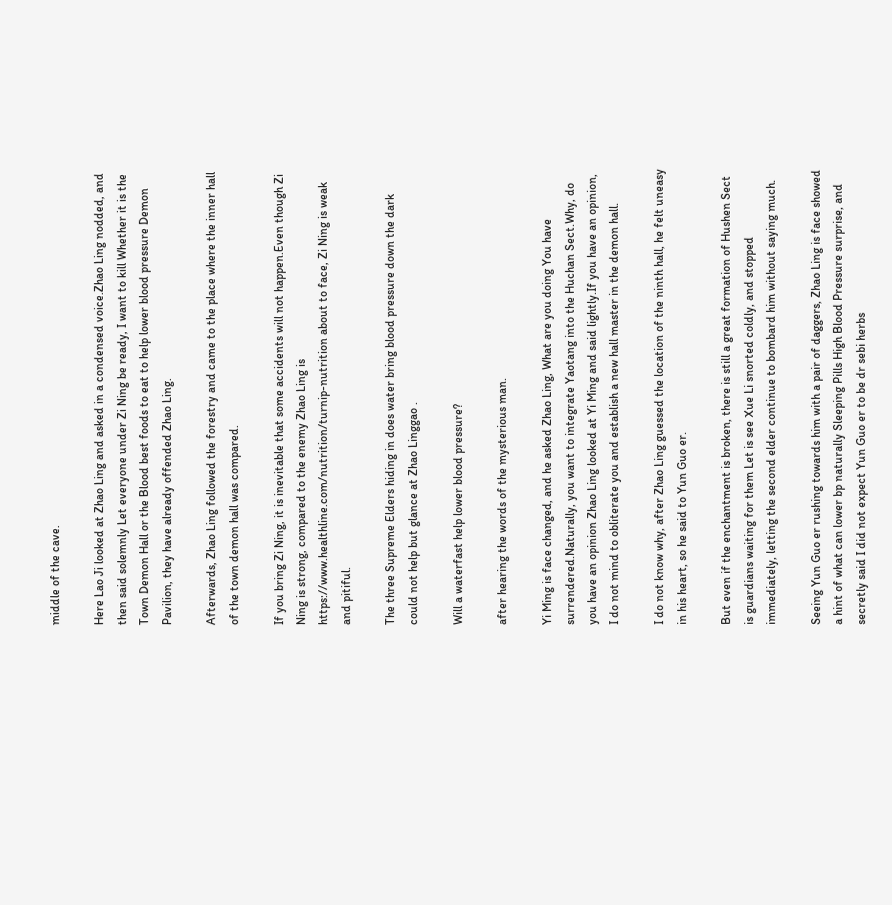middle of the cave.

Here Lao Ji looked at Zhao Ling and asked in a condensed voice.Zhao Ling nodded, and then said solemnly Let everyone under Zi Ning be ready, I want to kill Whether it is the Town Demon Hall or the Blood best foods to eat to help lower blood pressure Demon Pavilion, they have already offended Zhao Ling.

Afterwards, Zhao Ling followed the forestry and came to the place where the inner hall of the town demon hall was compared.

If you bring Zi Ning, it is inevitable that some accidents will not happen.Even though Zi Ning is strong, compared to the enemy Zhao Ling is https://www.healthline.com/nutrition/turnip-nutrition about to face, Zi Ning is weak and pitiful.

The three Supreme Elders hiding in does water bring blood pressure down the dark could not help but glance at Zhao Linggao .

Will a waterfast help lower blood pressure?

after hearing the words of the mysterious man.

Yi Ming is face changed, and he asked Zhao Ling, What are you doing You have surrendered.Naturally, you want to integrate Yaotang into the Huchan Sect.Why, do you have an opinion Zhao Ling looked at Yi Ming and said lightly.If you have an opinion, I do not mind to obliterate you and establish a new hall master in the demon hall.

I do not know why, after Zhao Ling guessed the location of the ninth hall, he felt uneasy in his heart, so he said to Yun Guo er.

But even if the enchantment is broken, there is still a great formation of Hushen Sect is guardians waiting for them Let is see Xue Li snorted coldly, and stopped immediately, letting the second elder continue to bombard him without saying much.

Seeing Yun Guo er rushing towards him with a pair of daggers, Zhao Ling is face showed a hint of what can lower bp naturally Sleeping Pills High Blood Pressure surprise, and secretly said I did not expect Yun Guo er to be dr sebi herbs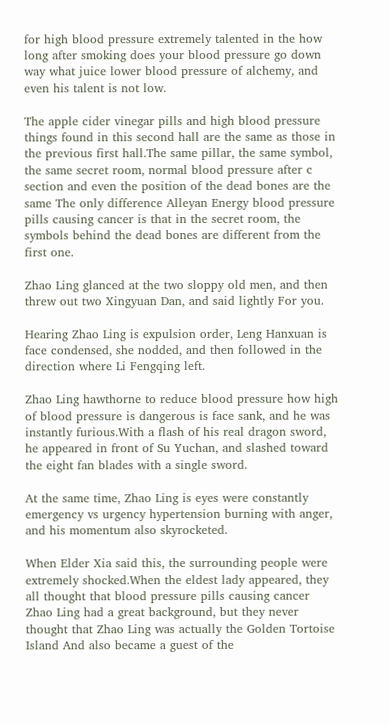for high blood pressure extremely talented in the how long after smoking does your blood pressure go down way what juice lower blood pressure of alchemy, and even his talent is not low.

The apple cider vinegar pills and high blood pressure things found in this second hall are the same as those in the previous first hall.The same pillar, the same symbol, the same secret room, normal blood pressure after c section and even the position of the dead bones are the same The only difference Alleyan Energy blood pressure pills causing cancer is that in the secret room, the symbols behind the dead bones are different from the first one.

Zhao Ling glanced at the two sloppy old men, and then threw out two Xingyuan Dan, and said lightly For you.

Hearing Zhao Ling is expulsion order, Leng Hanxuan is face condensed, she nodded, and then followed in the direction where Li Fengqing left.

Zhao Ling hawthorne to reduce blood pressure how high of blood pressure is dangerous is face sank, and he was instantly furious.With a flash of his real dragon sword, he appeared in front of Su Yuchan, and slashed toward the eight fan blades with a single sword.

At the same time, Zhao Ling is eyes were constantly emergency vs urgency hypertension burning with anger, and his momentum also skyrocketed.

When Elder Xia said this, the surrounding people were extremely shocked.When the eldest lady appeared, they all thought that blood pressure pills causing cancer Zhao Ling had a great background, but they never thought that Zhao Ling was actually the Golden Tortoise Island And also became a guest of the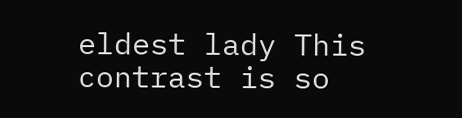eldest lady This contrast is so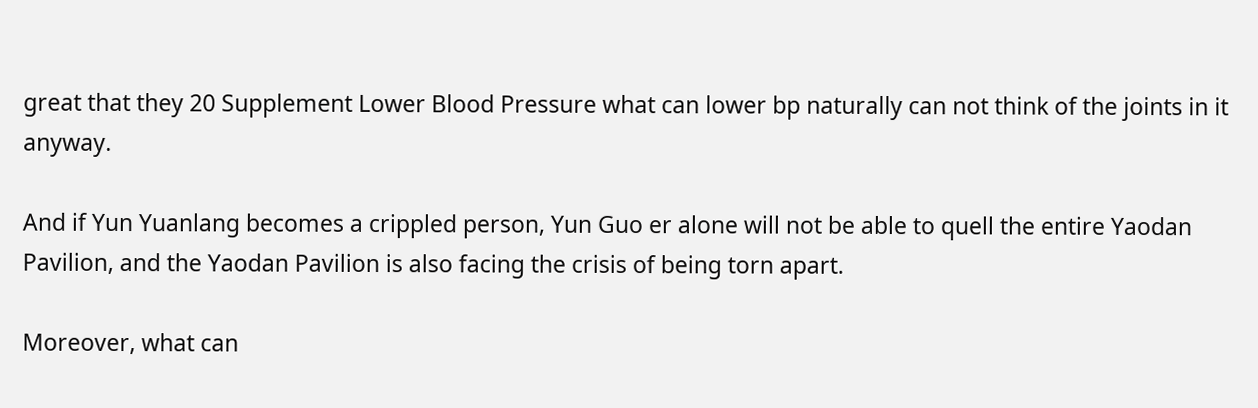great that they 20 Supplement Lower Blood Pressure what can lower bp naturally can not think of the joints in it anyway.

And if Yun Yuanlang becomes a crippled person, Yun Guo er alone will not be able to quell the entire Yaodan Pavilion, and the Yaodan Pavilion is also facing the crisis of being torn apart.

Moreover, what can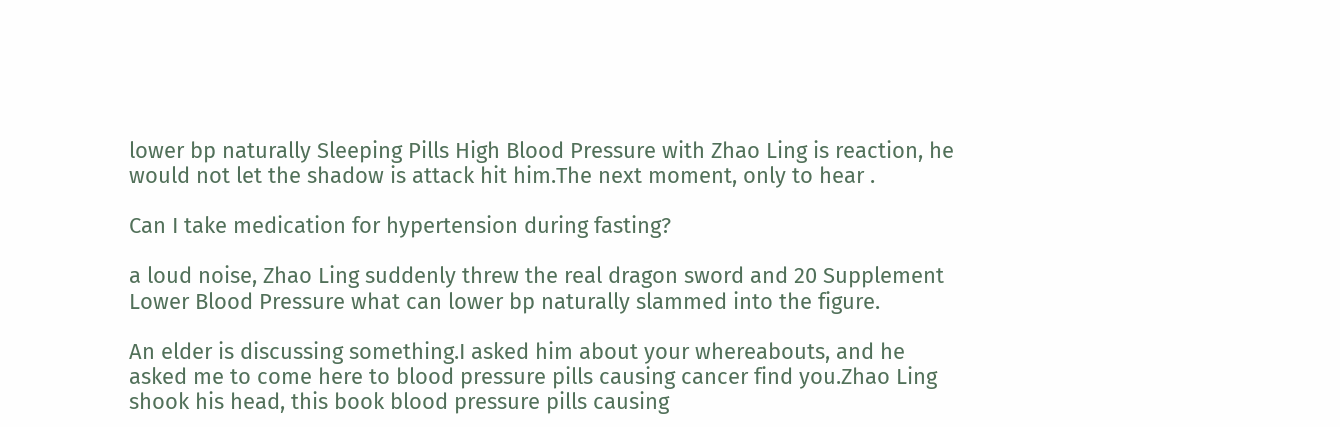lower bp naturally Sleeping Pills High Blood Pressure with Zhao Ling is reaction, he would not let the shadow is attack hit him.The next moment, only to hear .

Can I take medication for hypertension during fasting?

a loud noise, Zhao Ling suddenly threw the real dragon sword and 20 Supplement Lower Blood Pressure what can lower bp naturally slammed into the figure.

An elder is discussing something.I asked him about your whereabouts, and he asked me to come here to blood pressure pills causing cancer find you.Zhao Ling shook his head, this book blood pressure pills causing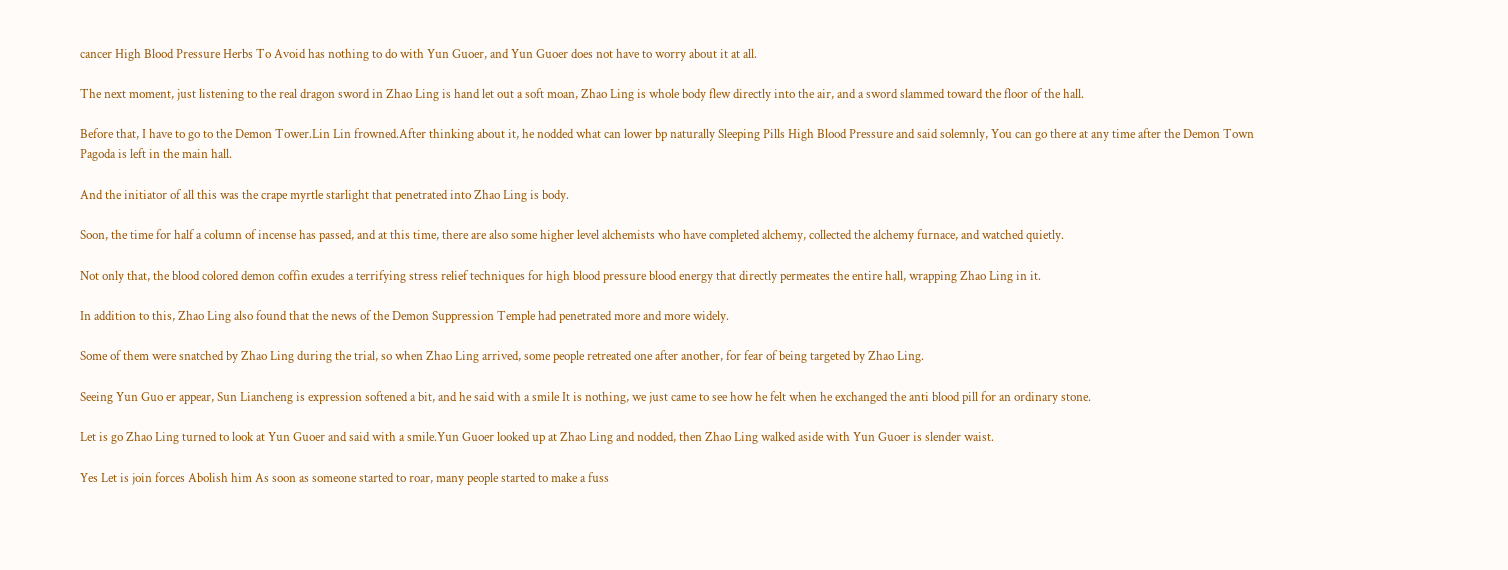cancer High Blood Pressure Herbs To Avoid has nothing to do with Yun Guoer, and Yun Guoer does not have to worry about it at all.

The next moment, just listening to the real dragon sword in Zhao Ling is hand let out a soft moan, Zhao Ling is whole body flew directly into the air, and a sword slammed toward the floor of the hall.

Before that, I have to go to the Demon Tower.Lin Lin frowned.After thinking about it, he nodded what can lower bp naturally Sleeping Pills High Blood Pressure and said solemnly, You can go there at any time after the Demon Town Pagoda is left in the main hall.

And the initiator of all this was the crape myrtle starlight that penetrated into Zhao Ling is body.

Soon, the time for half a column of incense has passed, and at this time, there are also some higher level alchemists who have completed alchemy, collected the alchemy furnace, and watched quietly.

Not only that, the blood colored demon coffin exudes a terrifying stress relief techniques for high blood pressure blood energy that directly permeates the entire hall, wrapping Zhao Ling in it.

In addition to this, Zhao Ling also found that the news of the Demon Suppression Temple had penetrated more and more widely.

Some of them were snatched by Zhao Ling during the trial, so when Zhao Ling arrived, some people retreated one after another, for fear of being targeted by Zhao Ling.

Seeing Yun Guo er appear, Sun Liancheng is expression softened a bit, and he said with a smile It is nothing, we just came to see how he felt when he exchanged the anti blood pill for an ordinary stone.

Let is go Zhao Ling turned to look at Yun Guoer and said with a smile.Yun Guoer looked up at Zhao Ling and nodded, then Zhao Ling walked aside with Yun Guoer is slender waist.

Yes Let is join forces Abolish him As soon as someone started to roar, many people started to make a fuss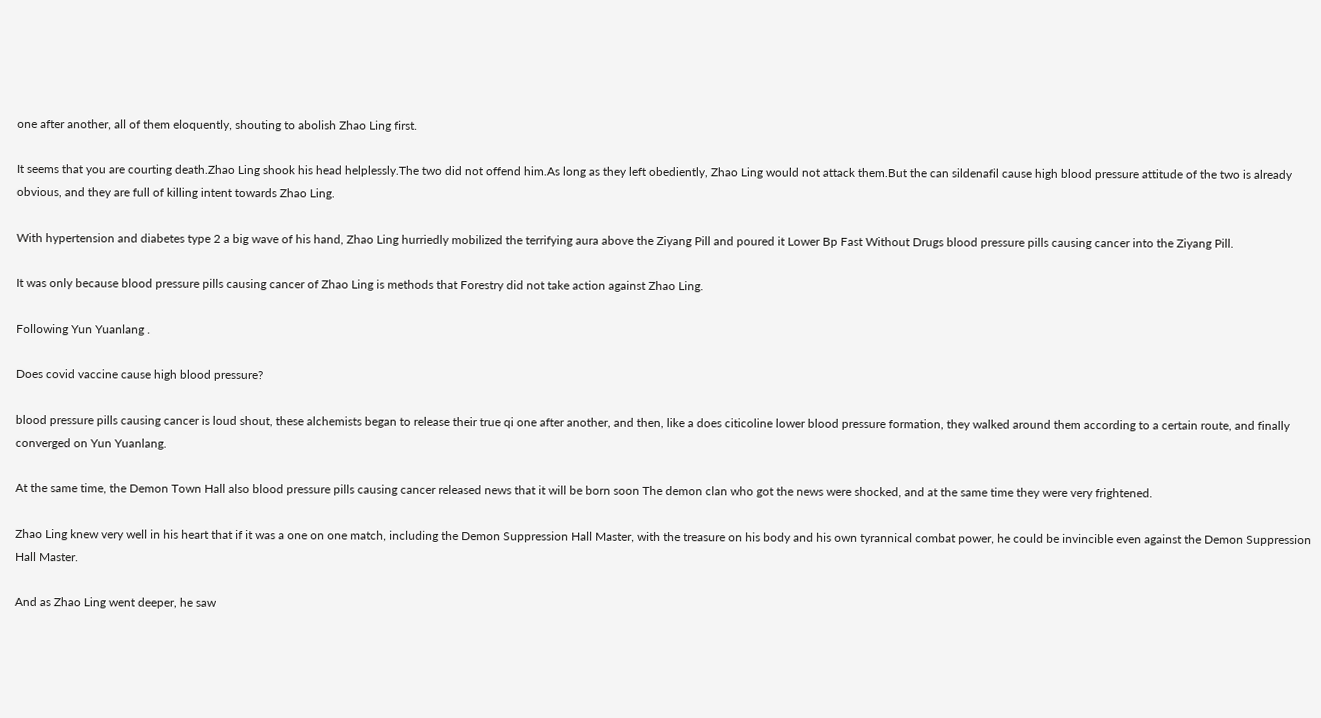one after another, all of them eloquently, shouting to abolish Zhao Ling first.

It seems that you are courting death.Zhao Ling shook his head helplessly.The two did not offend him.As long as they left obediently, Zhao Ling would not attack them.But the can sildenafil cause high blood pressure attitude of the two is already obvious, and they are full of killing intent towards Zhao Ling.

With hypertension and diabetes type 2 a big wave of his hand, Zhao Ling hurriedly mobilized the terrifying aura above the Ziyang Pill and poured it Lower Bp Fast Without Drugs blood pressure pills causing cancer into the Ziyang Pill.

It was only because blood pressure pills causing cancer of Zhao Ling is methods that Forestry did not take action against Zhao Ling.

Following Yun Yuanlang .

Does covid vaccine cause high blood pressure?

blood pressure pills causing cancer is loud shout, these alchemists began to release their true qi one after another, and then, like a does citicoline lower blood pressure formation, they walked around them according to a certain route, and finally converged on Yun Yuanlang.

At the same time, the Demon Town Hall also blood pressure pills causing cancer released news that it will be born soon The demon clan who got the news were shocked, and at the same time they were very frightened.

Zhao Ling knew very well in his heart that if it was a one on one match, including the Demon Suppression Hall Master, with the treasure on his body and his own tyrannical combat power, he could be invincible even against the Demon Suppression Hall Master.

And as Zhao Ling went deeper, he saw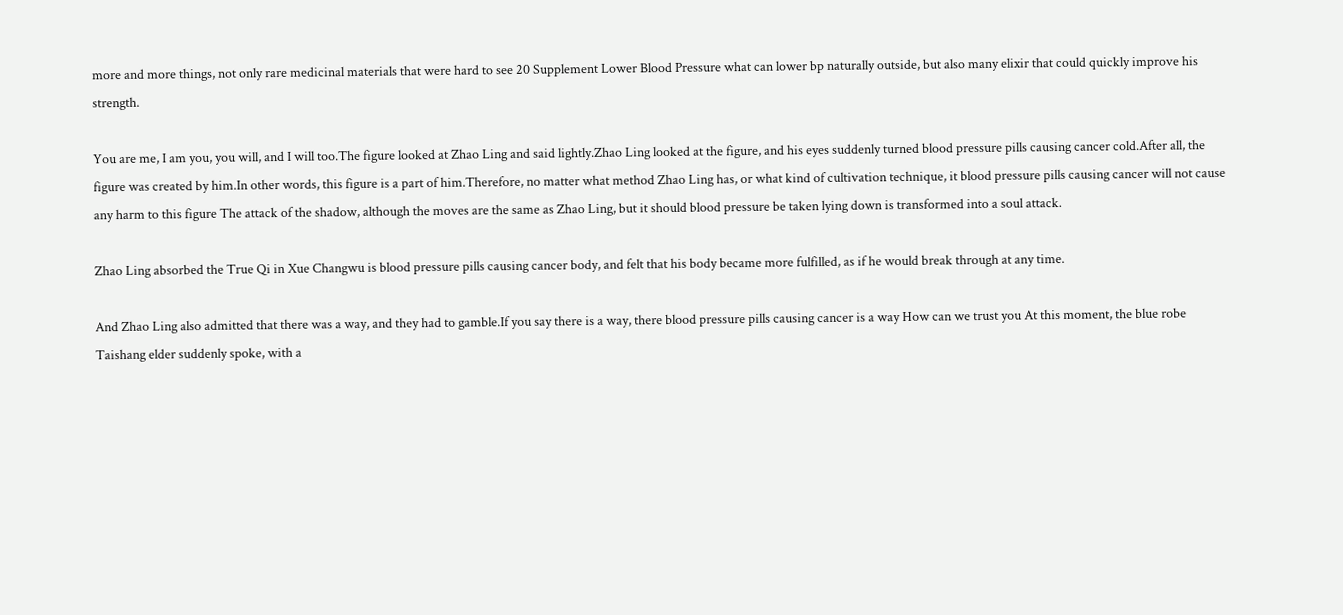more and more things, not only rare medicinal materials that were hard to see 20 Supplement Lower Blood Pressure what can lower bp naturally outside, but also many elixir that could quickly improve his strength.

You are me, I am you, you will, and I will too.The figure looked at Zhao Ling and said lightly.Zhao Ling looked at the figure, and his eyes suddenly turned blood pressure pills causing cancer cold.After all, the figure was created by him.In other words, this figure is a part of him.Therefore, no matter what method Zhao Ling has, or what kind of cultivation technique, it blood pressure pills causing cancer will not cause any harm to this figure The attack of the shadow, although the moves are the same as Zhao Ling, but it should blood pressure be taken lying down is transformed into a soul attack.

Zhao Ling absorbed the True Qi in Xue Changwu is blood pressure pills causing cancer body, and felt that his body became more fulfilled, as if he would break through at any time.

And Zhao Ling also admitted that there was a way, and they had to gamble.If you say there is a way, there blood pressure pills causing cancer is a way How can we trust you At this moment, the blue robe Taishang elder suddenly spoke, with a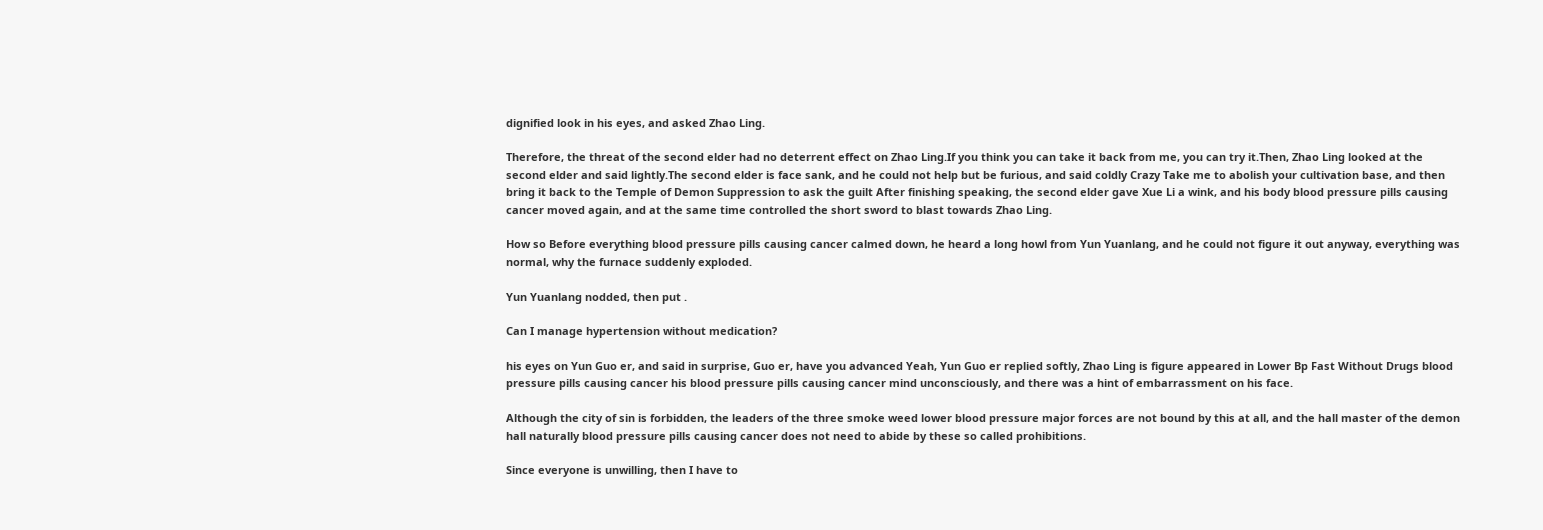dignified look in his eyes, and asked Zhao Ling.

Therefore, the threat of the second elder had no deterrent effect on Zhao Ling.If you think you can take it back from me, you can try it.Then, Zhao Ling looked at the second elder and said lightly.The second elder is face sank, and he could not help but be furious, and said coldly Crazy Take me to abolish your cultivation base, and then bring it back to the Temple of Demon Suppression to ask the guilt After finishing speaking, the second elder gave Xue Li a wink, and his body blood pressure pills causing cancer moved again, and at the same time controlled the short sword to blast towards Zhao Ling.

How so Before everything blood pressure pills causing cancer calmed down, he heard a long howl from Yun Yuanlang, and he could not figure it out anyway, everything was normal, why the furnace suddenly exploded.

Yun Yuanlang nodded, then put .

Can I manage hypertension without medication?

his eyes on Yun Guo er, and said in surprise, Guo er, have you advanced Yeah, Yun Guo er replied softly, Zhao Ling is figure appeared in Lower Bp Fast Without Drugs blood pressure pills causing cancer his blood pressure pills causing cancer mind unconsciously, and there was a hint of embarrassment on his face.

Although the city of sin is forbidden, the leaders of the three smoke weed lower blood pressure major forces are not bound by this at all, and the hall master of the demon hall naturally blood pressure pills causing cancer does not need to abide by these so called prohibitions.

Since everyone is unwilling, then I have to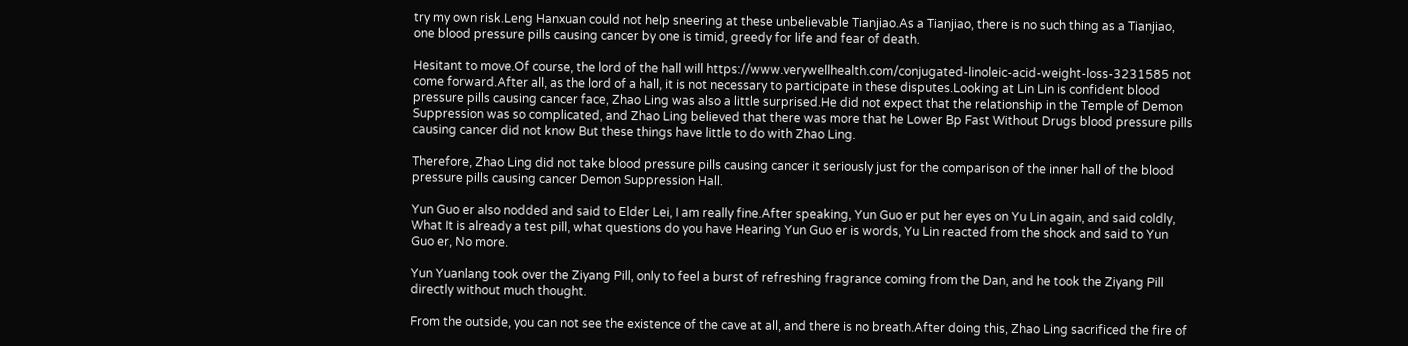try my own risk.Leng Hanxuan could not help sneering at these unbelievable Tianjiao.As a Tianjiao, there is no such thing as a Tianjiao, one blood pressure pills causing cancer by one is timid, greedy for life and fear of death.

Hesitant to move.Of course, the lord of the hall will https://www.verywellhealth.com/conjugated-linoleic-acid-weight-loss-3231585 not come forward.After all, as the lord of a hall, it is not necessary to participate in these disputes.Looking at Lin Lin is confident blood pressure pills causing cancer face, Zhao Ling was also a little surprised.He did not expect that the relationship in the Temple of Demon Suppression was so complicated, and Zhao Ling believed that there was more that he Lower Bp Fast Without Drugs blood pressure pills causing cancer did not know But these things have little to do with Zhao Ling.

Therefore, Zhao Ling did not take blood pressure pills causing cancer it seriously just for the comparison of the inner hall of the blood pressure pills causing cancer Demon Suppression Hall.

Yun Guo er also nodded and said to Elder Lei, I am really fine.After speaking, Yun Guo er put her eyes on Yu Lin again, and said coldly, What It is already a test pill, what questions do you have Hearing Yun Guo er is words, Yu Lin reacted from the shock and said to Yun Guo er, No more.

Yun Yuanlang took over the Ziyang Pill, only to feel a burst of refreshing fragrance coming from the Dan, and he took the Ziyang Pill directly without much thought.

From the outside, you can not see the existence of the cave at all, and there is no breath.After doing this, Zhao Ling sacrificed the fire of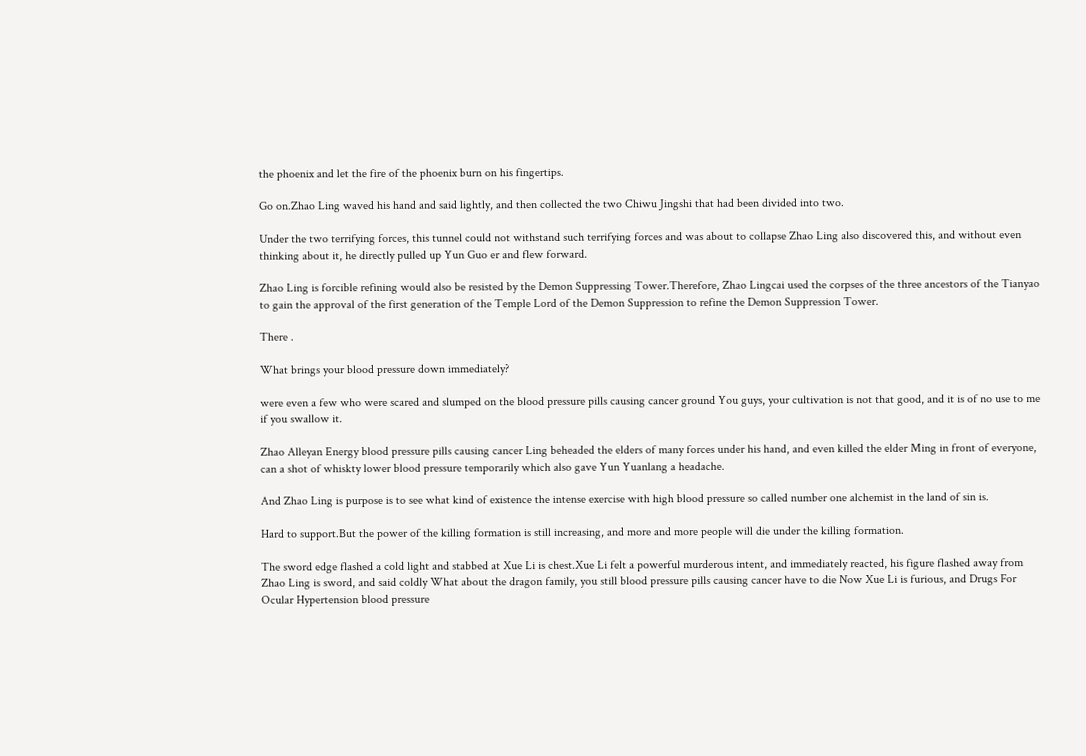the phoenix and let the fire of the phoenix burn on his fingertips.

Go on.Zhao Ling waved his hand and said lightly, and then collected the two Chiwu Jingshi that had been divided into two.

Under the two terrifying forces, this tunnel could not withstand such terrifying forces and was about to collapse Zhao Ling also discovered this, and without even thinking about it, he directly pulled up Yun Guo er and flew forward.

Zhao Ling is forcible refining would also be resisted by the Demon Suppressing Tower.Therefore, Zhao Lingcai used the corpses of the three ancestors of the Tianyao to gain the approval of the first generation of the Temple Lord of the Demon Suppression to refine the Demon Suppression Tower.

There .

What brings your blood pressure down immediately?

were even a few who were scared and slumped on the blood pressure pills causing cancer ground You guys, your cultivation is not that good, and it is of no use to me if you swallow it.

Zhao Alleyan Energy blood pressure pills causing cancer Ling beheaded the elders of many forces under his hand, and even killed the elder Ming in front of everyone, can a shot of whiskty lower blood pressure temporarily which also gave Yun Yuanlang a headache.

And Zhao Ling is purpose is to see what kind of existence the intense exercise with high blood pressure so called number one alchemist in the land of sin is.

Hard to support.But the power of the killing formation is still increasing, and more and more people will die under the killing formation.

The sword edge flashed a cold light and stabbed at Xue Li is chest.Xue Li felt a powerful murderous intent, and immediately reacted, his figure flashed away from Zhao Ling is sword, and said coldly What about the dragon family, you still blood pressure pills causing cancer have to die Now Xue Li is furious, and Drugs For Ocular Hypertension blood pressure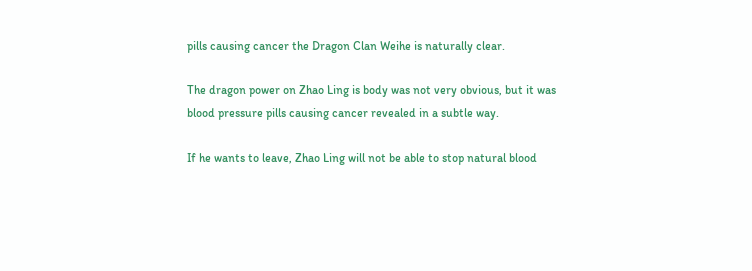pills causing cancer the Dragon Clan Weihe is naturally clear.

The dragon power on Zhao Ling is body was not very obvious, but it was blood pressure pills causing cancer revealed in a subtle way.

If he wants to leave, Zhao Ling will not be able to stop natural blood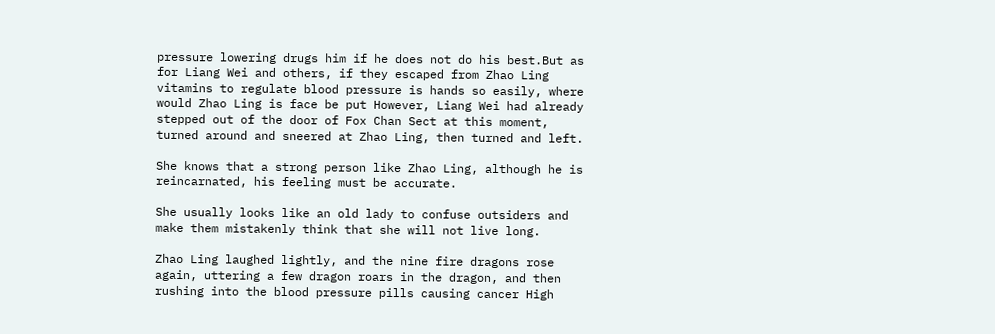pressure lowering drugs him if he does not do his best.But as for Liang Wei and others, if they escaped from Zhao Ling vitamins to regulate blood pressure is hands so easily, where would Zhao Ling is face be put However, Liang Wei had already stepped out of the door of Fox Chan Sect at this moment, turned around and sneered at Zhao Ling, then turned and left.

She knows that a strong person like Zhao Ling, although he is reincarnated, his feeling must be accurate.

She usually looks like an old lady to confuse outsiders and make them mistakenly think that she will not live long.

Zhao Ling laughed lightly, and the nine fire dragons rose again, uttering a few dragon roars in the dragon, and then rushing into the blood pressure pills causing cancer High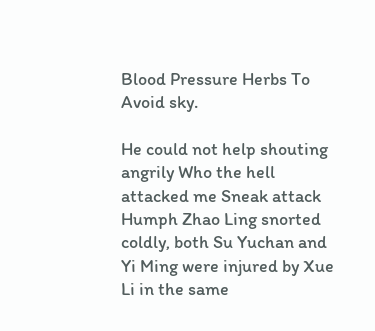Blood Pressure Herbs To Avoid sky.

He could not help shouting angrily Who the hell attacked me Sneak attack Humph Zhao Ling snorted coldly, both Su Yuchan and Yi Ming were injured by Xue Li in the same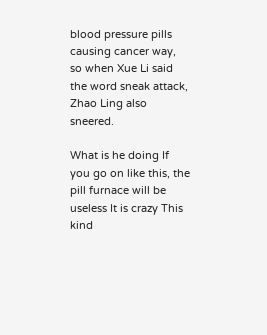blood pressure pills causing cancer way, so when Xue Li said the word sneak attack, Zhao Ling also sneered.

What is he doing If you go on like this, the pill furnace will be useless It is crazy This kind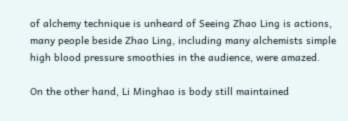of alchemy technique is unheard of Seeing Zhao Ling is actions, many people beside Zhao Ling, including many alchemists simple high blood pressure smoothies in the audience, were amazed.

On the other hand, Li Minghao is body still maintained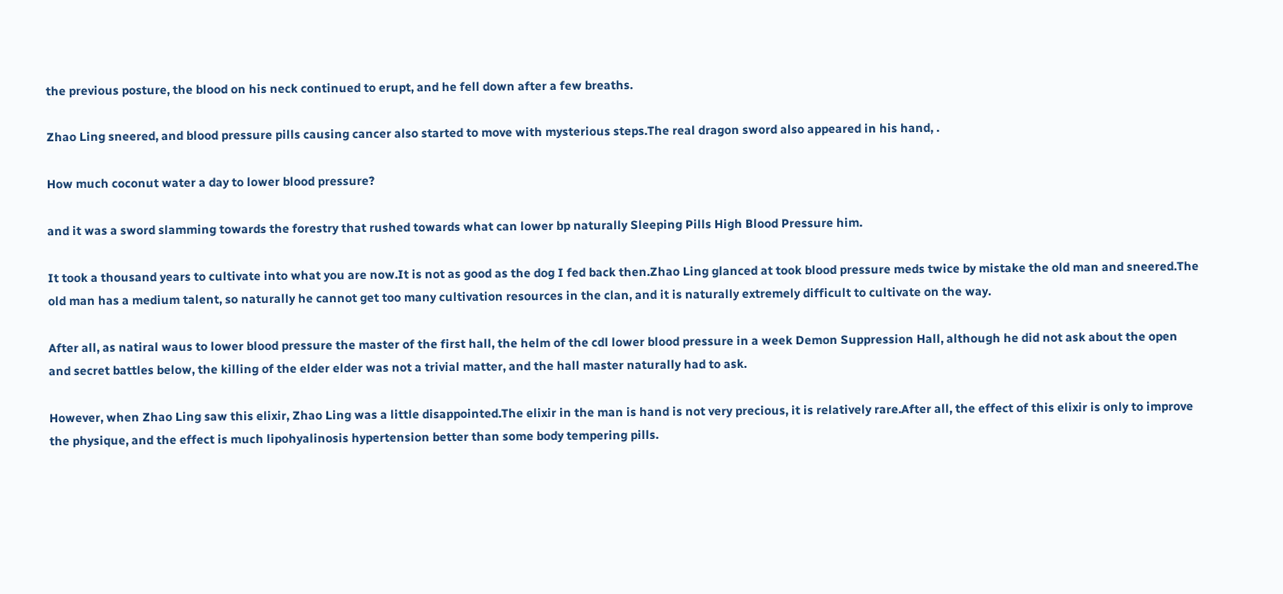the previous posture, the blood on his neck continued to erupt, and he fell down after a few breaths.

Zhao Ling sneered, and blood pressure pills causing cancer also started to move with mysterious steps.The real dragon sword also appeared in his hand, .

How much coconut water a day to lower blood pressure?

and it was a sword slamming towards the forestry that rushed towards what can lower bp naturally Sleeping Pills High Blood Pressure him.

It took a thousand years to cultivate into what you are now.It is not as good as the dog I fed back then.Zhao Ling glanced at took blood pressure meds twice by mistake the old man and sneered.The old man has a medium talent, so naturally he cannot get too many cultivation resources in the clan, and it is naturally extremely difficult to cultivate on the way.

After all, as natiral waus to lower blood pressure the master of the first hall, the helm of the cdl lower blood pressure in a week Demon Suppression Hall, although he did not ask about the open and secret battles below, the killing of the elder elder was not a trivial matter, and the hall master naturally had to ask.

However, when Zhao Ling saw this elixir, Zhao Ling was a little disappointed.The elixir in the man is hand is not very precious, it is relatively rare.After all, the effect of this elixir is only to improve the physique, and the effect is much lipohyalinosis hypertension better than some body tempering pills.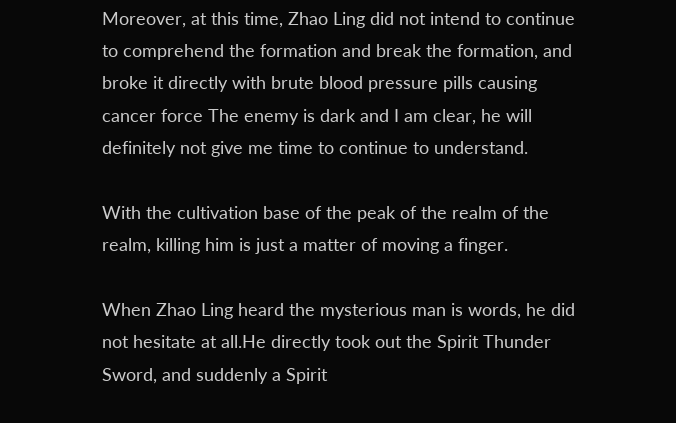Moreover, at this time, Zhao Ling did not intend to continue to comprehend the formation and break the formation, and broke it directly with brute blood pressure pills causing cancer force The enemy is dark and I am clear, he will definitely not give me time to continue to understand.

With the cultivation base of the peak of the realm of the realm, killing him is just a matter of moving a finger.

When Zhao Ling heard the mysterious man is words, he did not hesitate at all.He directly took out the Spirit Thunder Sword, and suddenly a Spirit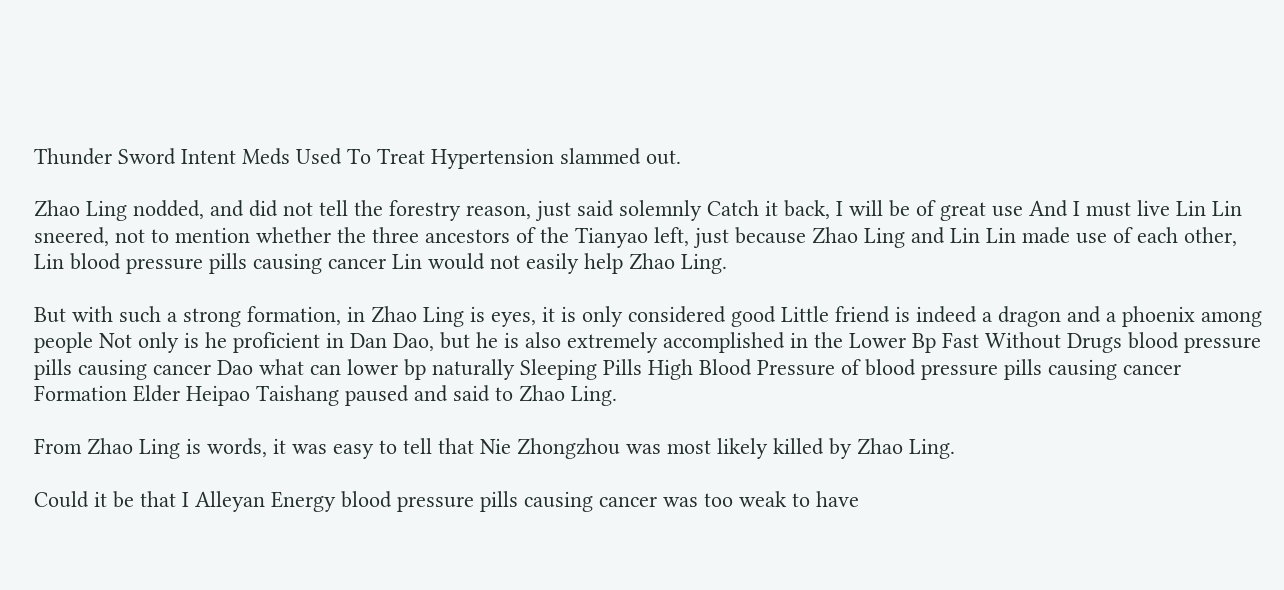Thunder Sword Intent Meds Used To Treat Hypertension slammed out.

Zhao Ling nodded, and did not tell the forestry reason, just said solemnly Catch it back, I will be of great use And I must live Lin Lin sneered, not to mention whether the three ancestors of the Tianyao left, just because Zhao Ling and Lin Lin made use of each other, Lin blood pressure pills causing cancer Lin would not easily help Zhao Ling.

But with such a strong formation, in Zhao Ling is eyes, it is only considered good Little friend is indeed a dragon and a phoenix among people Not only is he proficient in Dan Dao, but he is also extremely accomplished in the Lower Bp Fast Without Drugs blood pressure pills causing cancer Dao what can lower bp naturally Sleeping Pills High Blood Pressure of blood pressure pills causing cancer Formation Elder Heipao Taishang paused and said to Zhao Ling.

From Zhao Ling is words, it was easy to tell that Nie Zhongzhou was most likely killed by Zhao Ling.

Could it be that I Alleyan Energy blood pressure pills causing cancer was too weak to have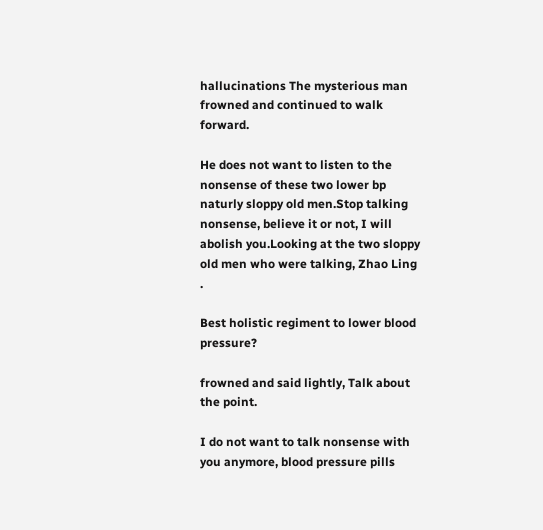hallucinations The mysterious man frowned and continued to walk forward.

He does not want to listen to the nonsense of these two lower bp naturly sloppy old men.Stop talking nonsense, believe it or not, I will abolish you.Looking at the two sloppy old men who were talking, Zhao Ling .

Best holistic regiment to lower blood pressure?

frowned and said lightly, Talk about the point.

I do not want to talk nonsense with you anymore, blood pressure pills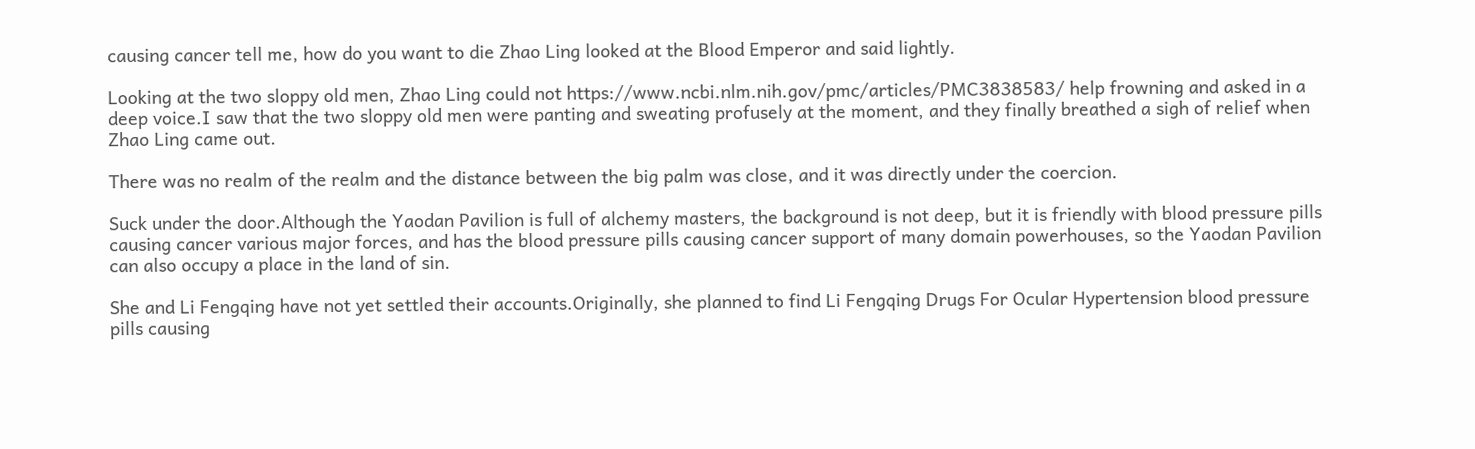causing cancer tell me, how do you want to die Zhao Ling looked at the Blood Emperor and said lightly.

Looking at the two sloppy old men, Zhao Ling could not https://www.ncbi.nlm.nih.gov/pmc/articles/PMC3838583/ help frowning and asked in a deep voice.I saw that the two sloppy old men were panting and sweating profusely at the moment, and they finally breathed a sigh of relief when Zhao Ling came out.

There was no realm of the realm and the distance between the big palm was close, and it was directly under the coercion.

Suck under the door.Although the Yaodan Pavilion is full of alchemy masters, the background is not deep, but it is friendly with blood pressure pills causing cancer various major forces, and has the blood pressure pills causing cancer support of many domain powerhouses, so the Yaodan Pavilion can also occupy a place in the land of sin.

She and Li Fengqing have not yet settled their accounts.Originally, she planned to find Li Fengqing Drugs For Ocular Hypertension blood pressure pills causing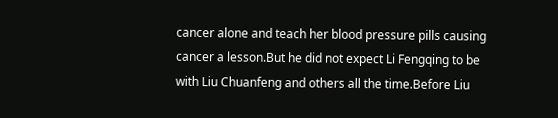cancer alone and teach her blood pressure pills causing cancer a lesson.But he did not expect Li Fengqing to be with Liu Chuanfeng and others all the time.Before Liu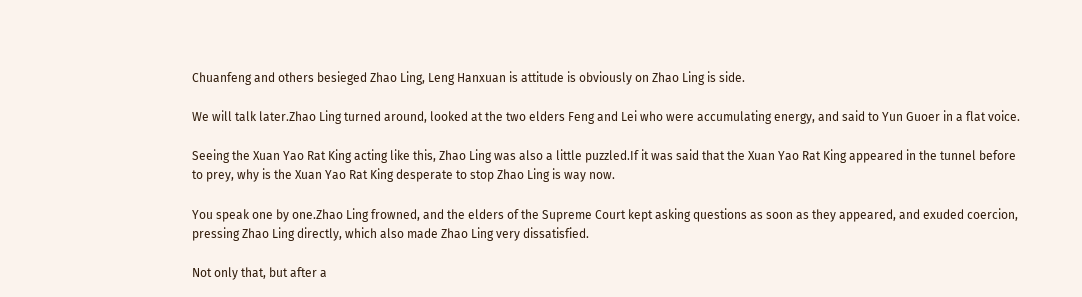Chuanfeng and others besieged Zhao Ling, Leng Hanxuan is attitude is obviously on Zhao Ling is side.

We will talk later.Zhao Ling turned around, looked at the two elders Feng and Lei who were accumulating energy, and said to Yun Guoer in a flat voice.

Seeing the Xuan Yao Rat King acting like this, Zhao Ling was also a little puzzled.If it was said that the Xuan Yao Rat King appeared in the tunnel before to prey, why is the Xuan Yao Rat King desperate to stop Zhao Ling is way now.

You speak one by one.Zhao Ling frowned, and the elders of the Supreme Court kept asking questions as soon as they appeared, and exuded coercion, pressing Zhao Ling directly, which also made Zhao Ling very dissatisfied.

Not only that, but after a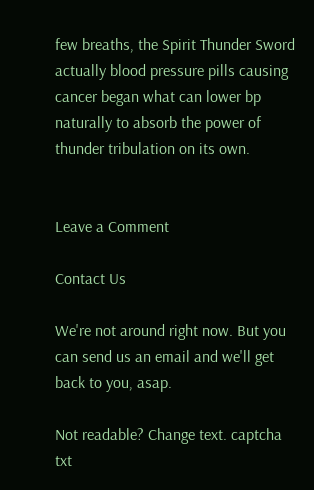few breaths, the Spirit Thunder Sword actually blood pressure pills causing cancer began what can lower bp naturally to absorb the power of thunder tribulation on its own.


Leave a Comment

Contact Us

We're not around right now. But you can send us an email and we'll get back to you, asap.

Not readable? Change text. captcha txt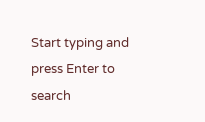Start typing and press Enter to search